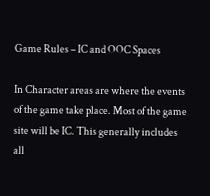Game Rules – IC and OOC Spaces

In Character areas are where the events of the game take place. Most of the game site will be IC. This generally includes all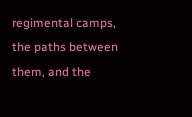regimental camps, the paths between them, and the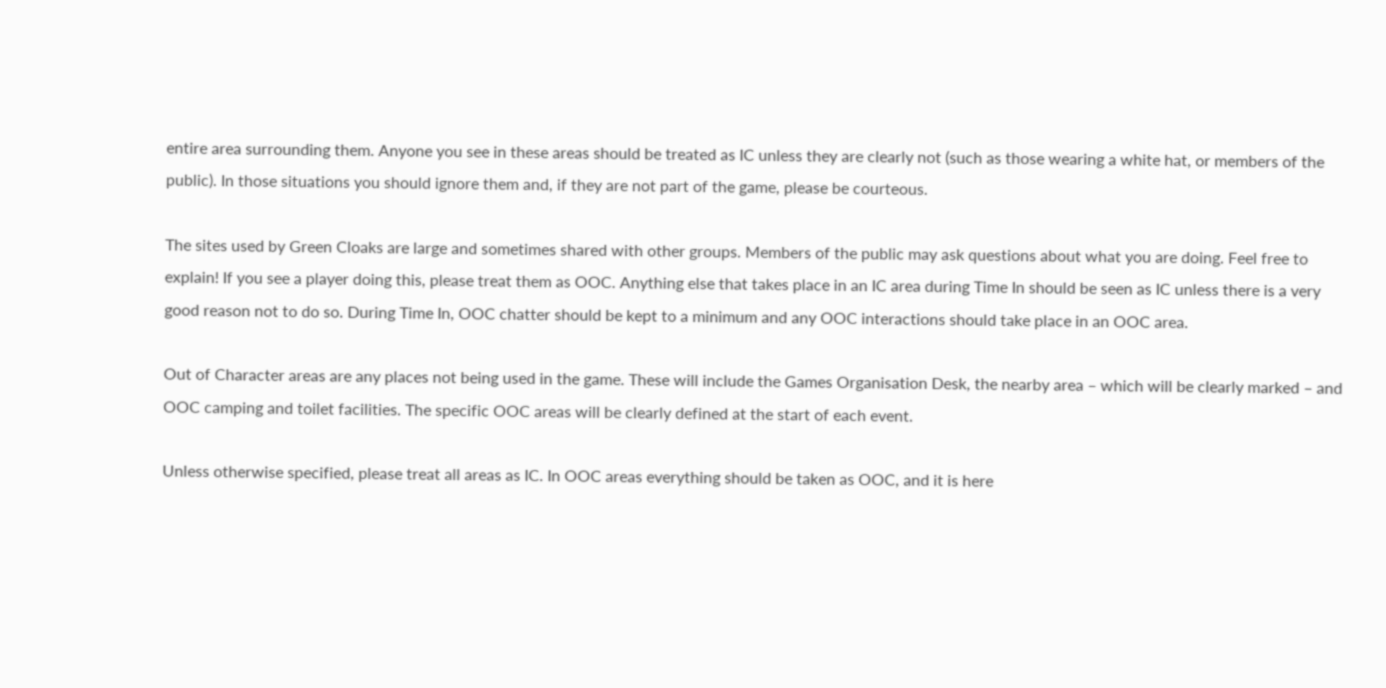entire area surrounding them. Anyone you see in these areas should be treated as IC unless they are clearly not (such as those wearing a white hat, or members of the public). In those situations you should ignore them and, if they are not part of the game, please be courteous.

The sites used by Green Cloaks are large and sometimes shared with other groups. Members of the public may ask questions about what you are doing. Feel free to explain! If you see a player doing this, please treat them as OOC. Anything else that takes place in an IC area during Time In should be seen as IC unless there is a very good reason not to do so. During Time In, OOC chatter should be kept to a minimum and any OOC interactions should take place in an OOC area.

Out of Character areas are any places not being used in the game. These will include the Games Organisation Desk, the nearby area – which will be clearly marked – and OOC camping and toilet facilities. The specific OOC areas will be clearly defined at the start of each event.

Unless otherwise specified, please treat all areas as IC. In OOC areas everything should be taken as OOC, and it is here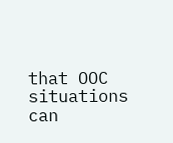that OOC situations can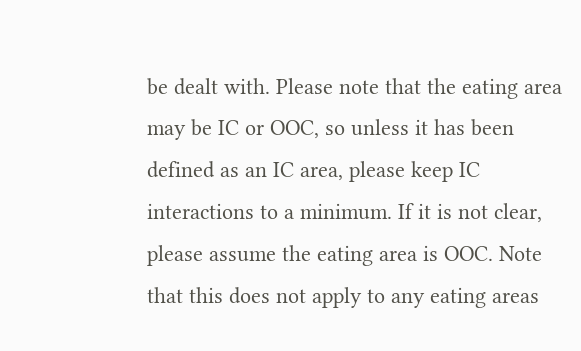be dealt with. Please note that the eating area may be IC or OOC, so unless it has been defined as an IC area, please keep IC interactions to a minimum. If it is not clear, please assume the eating area is OOC. Note that this does not apply to any eating areas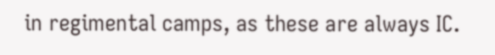in regimental camps, as these are always IC.